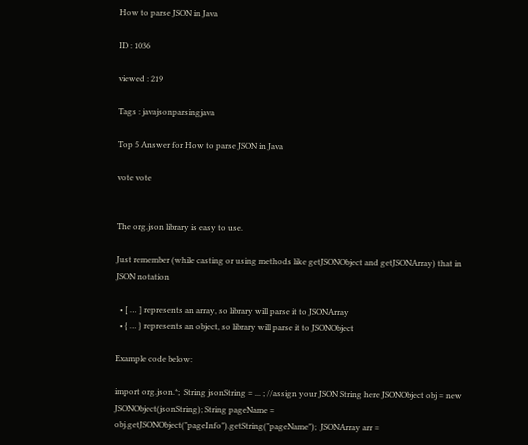How to parse JSON in Java

ID : 1036

viewed : 219

Tags : javajsonparsingjava

Top 5 Answer for How to parse JSON in Java

vote vote


The org.json library is easy to use.

Just remember (while casting or using methods like getJSONObject and getJSONArray) that in JSON notation

  • [ … ] represents an array, so library will parse it to JSONArray
  • { … } represents an object, so library will parse it to JSONObject

Example code below:

import org.json.*;  String jsonString = ... ; //assign your JSON String here JSONObject obj = new JSONObject(jsonString); String pageName = obj.getJSONObject("pageInfo").getString("pageName");  JSONArray arr =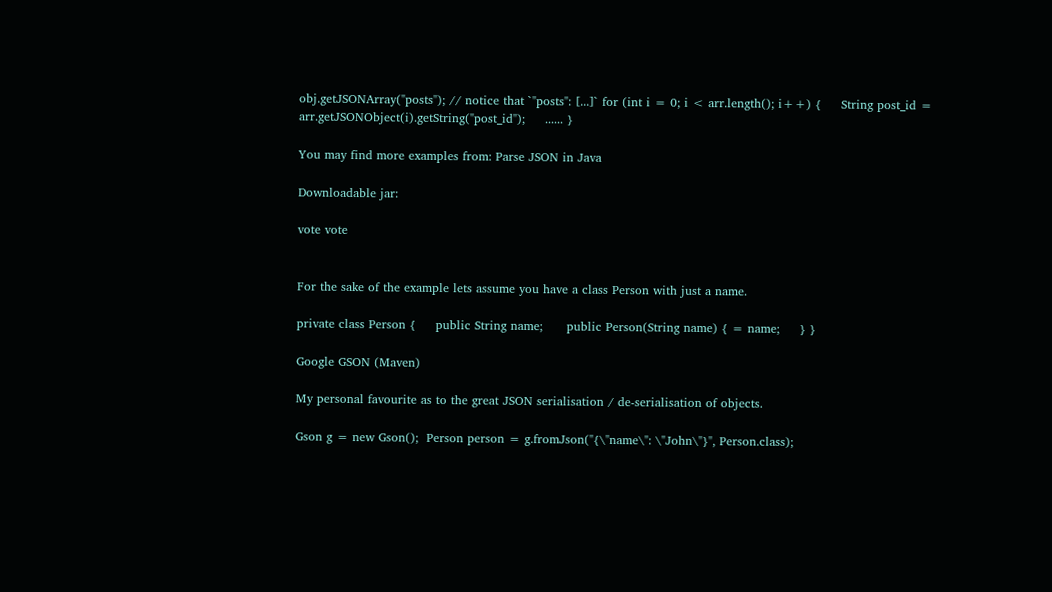obj.getJSONArray("posts"); // notice that `"posts": [...]` for (int i = 0; i < arr.length(); i++) {     String post_id = arr.getJSONObject(i).getString("post_id");     ...... }

You may find more examples from: Parse JSON in Java

Downloadable jar:

vote vote


For the sake of the example lets assume you have a class Person with just a name.

private class Person {     public String name;      public Person(String name) { = name;     } }

Google GSON (Maven)

My personal favourite as to the great JSON serialisation / de-serialisation of objects.

Gson g = new Gson();  Person person = g.fromJson("{\"name\": \"John\"}", Person.class);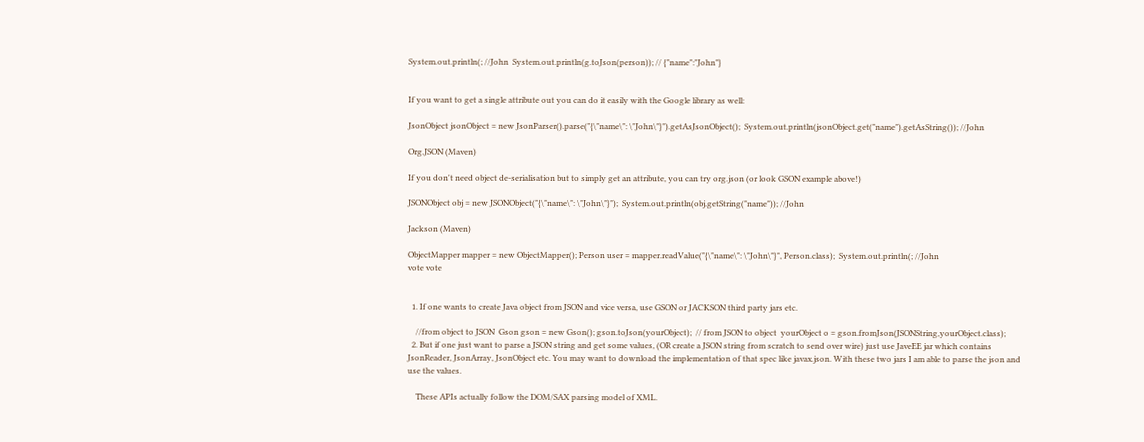System.out.println(; //John  System.out.println(g.toJson(person)); // {"name":"John"}


If you want to get a single attribute out you can do it easily with the Google library as well:

JsonObject jsonObject = new JsonParser().parse("{\"name\": \"John\"}").getAsJsonObject();  System.out.println(jsonObject.get("name").getAsString()); //John

Org.JSON (Maven)

If you don't need object de-serialisation but to simply get an attribute, you can try org.json (or look GSON example above!)

JSONObject obj = new JSONObject("{\"name\": \"John\"}");  System.out.println(obj.getString("name")); //John

Jackson (Maven)

ObjectMapper mapper = new ObjectMapper(); Person user = mapper.readValue("{\"name\": \"John\"}", Person.class);  System.out.println(; //John
vote vote


  1. If one wants to create Java object from JSON and vice versa, use GSON or JACKSON third party jars etc.

    //from object to JSON  Gson gson = new Gson(); gson.toJson(yourObject);  // from JSON to object  yourObject o = gson.fromJson(JSONString,yourObject.class);
  2. But if one just want to parse a JSON string and get some values, (OR create a JSON string from scratch to send over wire) just use JaveEE jar which contains JsonReader, JsonArray, JsonObject etc. You may want to download the implementation of that spec like javax.json. With these two jars I am able to parse the json and use the values.

    These APIs actually follow the DOM/SAX parsing model of XML.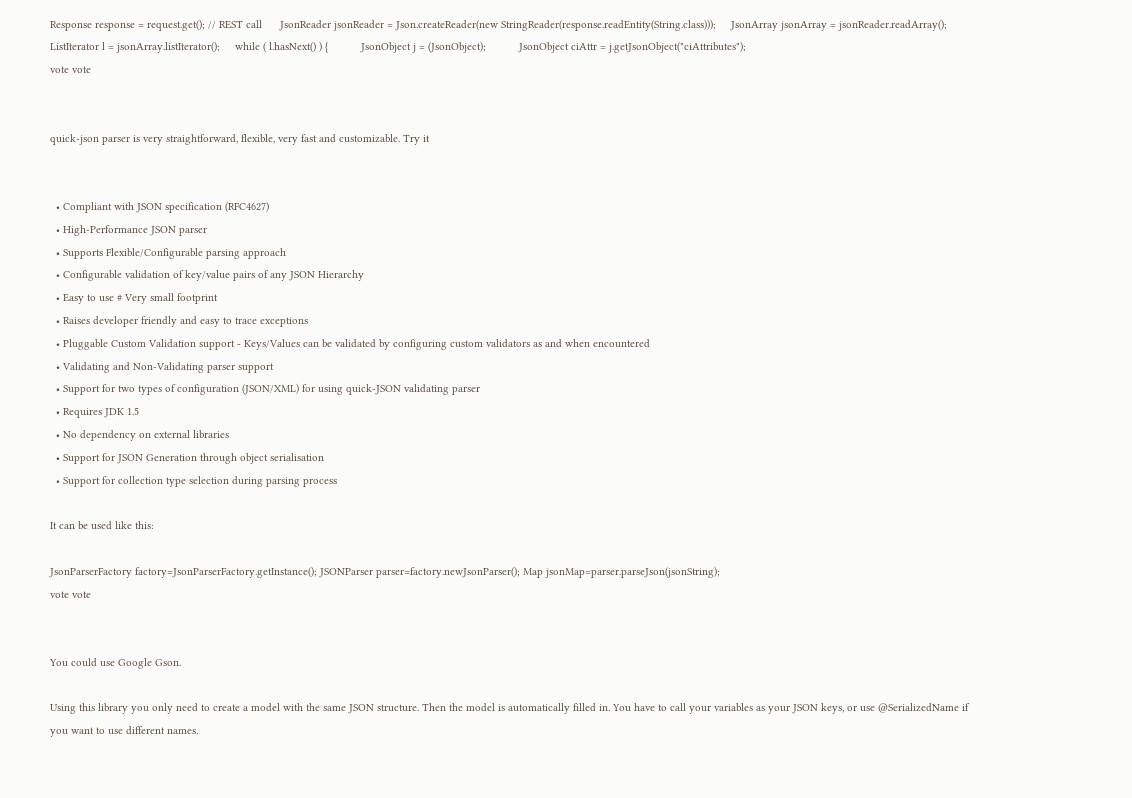Response response = request.get(); // REST call      JsonReader jsonReader = Json.createReader(new StringReader(response.readEntity(String.class)));     JsonArray jsonArray = jsonReader.readArray();     ListIterator l = jsonArray.listIterator();     while ( l.hasNext() ) {           JsonObject j = (JsonObject);           JsonObject ciAttr = j.getJsonObject("ciAttributes");
vote vote


quick-json parser is very straightforward, flexible, very fast and customizable. Try it


  • Compliant with JSON specification (RFC4627)
  • High-Performance JSON parser
  • Supports Flexible/Configurable parsing approach
  • Configurable validation of key/value pairs of any JSON Hierarchy
  • Easy to use # Very small footprint
  • Raises developer friendly and easy to trace exceptions
  • Pluggable Custom Validation support - Keys/Values can be validated by configuring custom validators as and when encountered
  • Validating and Non-Validating parser support
  • Support for two types of configuration (JSON/XML) for using quick-JSON validating parser
  • Requires JDK 1.5
  • No dependency on external libraries
  • Support for JSON Generation through object serialisation
  • Support for collection type selection during parsing process

It can be used like this:

JsonParserFactory factory=JsonParserFactory.getInstance(); JSONParser parser=factory.newJsonParser(); Map jsonMap=parser.parseJson(jsonString);
vote vote


You could use Google Gson.

Using this library you only need to create a model with the same JSON structure. Then the model is automatically filled in. You have to call your variables as your JSON keys, or use @SerializedName if you want to use different names.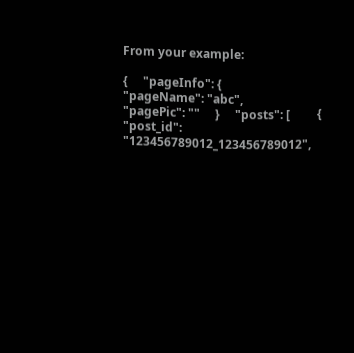From your example:

{     "pageInfo": {         "pageName": "abc",         "pagePic": ""     }     "posts": [         {             "post_id": "123456789012_123456789012",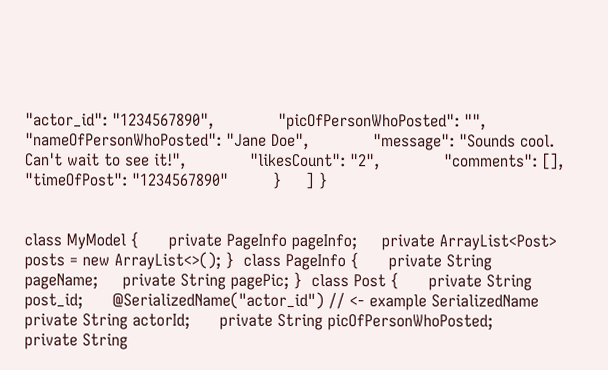"actor_id": "1234567890",             "picOfPersonWhoPosted": "",             "nameOfPersonWhoPosted": "Jane Doe",             "message": "Sounds cool. Can't wait to see it!",             "likesCount": "2",             "comments": [],             "timeOfPost": "1234567890"         }     ] }


class MyModel {      private PageInfo pageInfo;     private ArrayList<Post> posts = new ArrayList<>(); }  class PageInfo {      private String pageName;     private String pagePic; }  class Post {      private String post_id;      @SerializedName("actor_id") // <- example SerializedName     private String actorId;      private String picOfPersonWhoPosted;     private String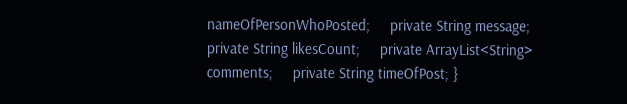nameOfPersonWhoPosted;     private String message;     private String likesCount;     private ArrayList<String> comments;     private String timeOfPost; }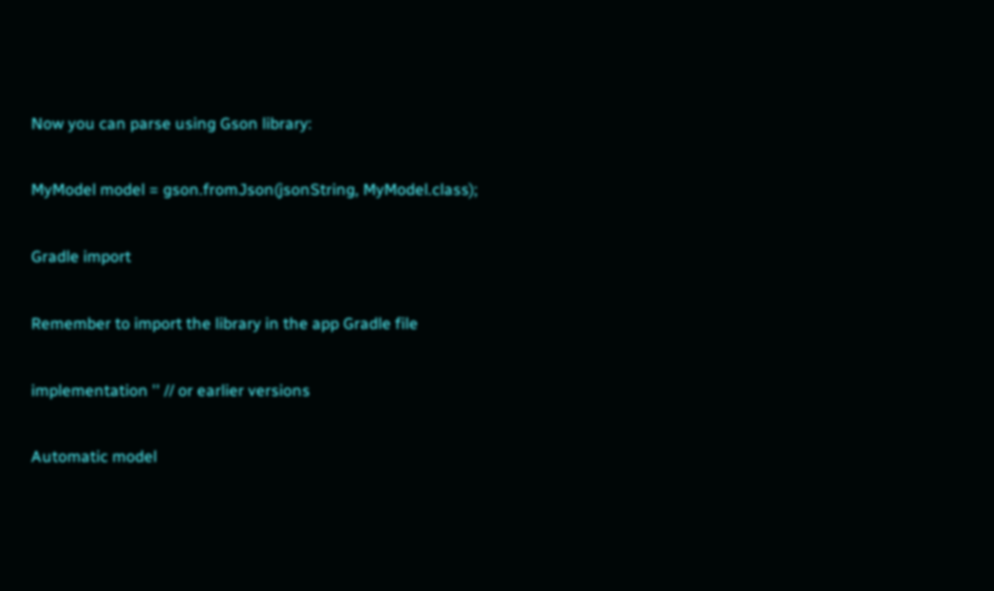Now you can parse using Gson library:

MyModel model = gson.fromJson(jsonString, MyModel.class);

Gradle import

Remember to import the library in the app Gradle file

implementation '' // or earlier versions

Automatic model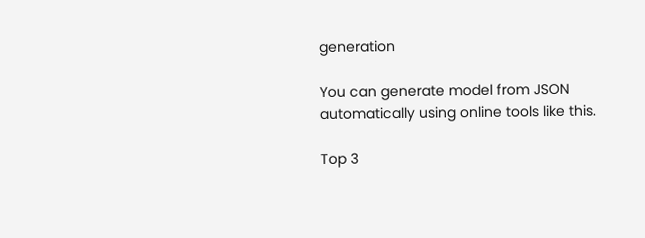generation

You can generate model from JSON automatically using online tools like this.

Top 3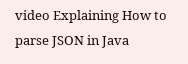video Explaining How to parse JSON in Java